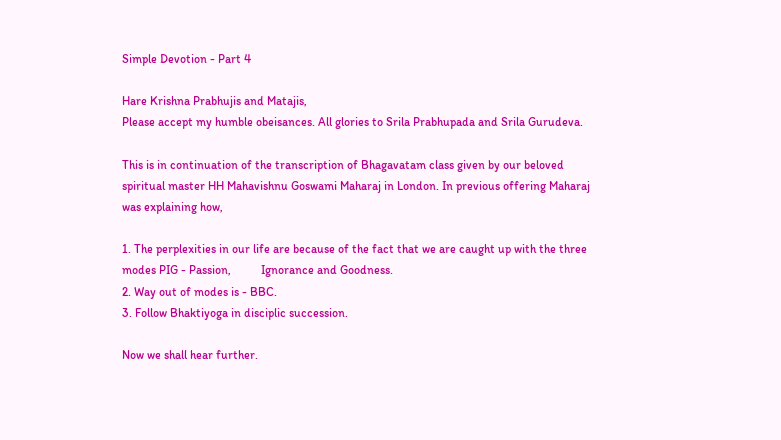Simple Devotion - Part 4

Hare Krishna Prabhujis and Matajis,
Please accept my humble obeisances. All glories to Srila Prabhupada and Srila Gurudeva.

This is in continuation of the transcription of Bhagavatam class given by our beloved spiritual master HH Mahavishnu Goswami Maharaj in London. In previous offering Maharaj was explaining how,

1. The perplexities in our life are because of the fact that we are caught up with the three modes PIG - Passion,          Ignorance and Goodness.
2. Way out of modes is - BBC.
3. Follow Bhaktiyoga in disciplic succession.

Now we shall hear further.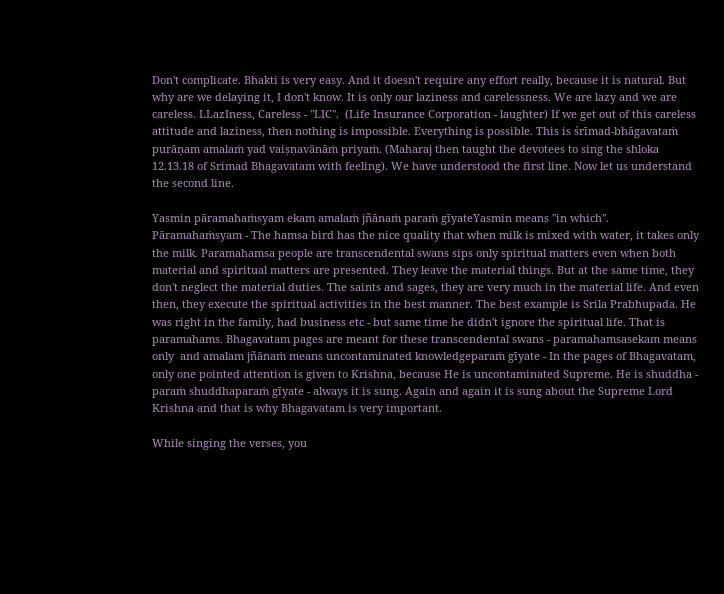Don't complicate. Bhakti is very easy. And it doesn't require any effort really, because it is natural. But why are we delaying it, I don't know. It is only our laziness and carelessness. We are lazy and we are careless. LLazIness, Careless - "LIC".  (Life Insurance Corporation - laughter) If we get out of this careless attitude and laziness, then nothing is impossible. Everything is possible. This is śrīmad-bhāgavataṁ purāṇam amalaṁ yad vaiṣṇavānāṁ priyaṁ. (Maharaj then taught the devotees to sing the shloka 12.13.18 of Srimad Bhagavatam with feeling). We have understood the first line. Now let us understand the second line.

Yasmin pāramahaṁsyam ekam amalaṁ jñānaṁ paraṁ gīyateYasmin means "in which". Pāramahaṁsyam - The hamsa bird has the nice quality that when milk is mixed with water, it takes only the milk. Paramahamsa people are transcendental swans sips only spiritual matters even when both material and spiritual matters are presented. They leave the material things. But at the same time, they don't neglect the material duties. The saints and sages, they are very much in the material life. And even then, they execute the spiritual activities in the best manner. The best example is Srila Prabhupada. He was right in the family, had business etc - but same time he didn't ignore the spiritual life. That is paramahams. Bhagavatam pages are meant for these transcendental swans - paramahamsasekam means only  and amalam jñānaṁ means uncontaminated knowledgeparaṁ gīyate - In the pages of Bhagavatam, only one pointed attention is given to Krishna, because He is uncontaminated Supreme. He is shuddha - paraṁ shuddhaparaṁ gīyate - always it is sung. Again and again it is sung about the Supreme Lord Krishna and that is why Bhagavatam is very important.

While singing the verses, you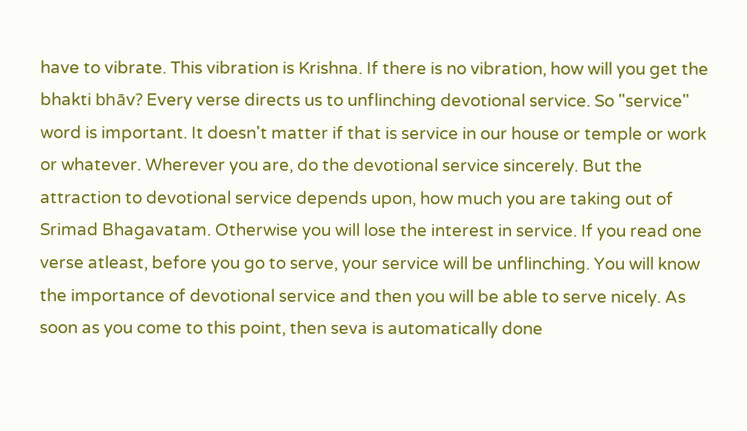have to vibrate. This vibration is Krishna. If there is no vibration, how will you get the bhakti bhāv? Every verse directs us to unflinching devotional service. So "service" word is important. It doesn't matter if that is service in our house or temple or work or whatever. Wherever you are, do the devotional service sincerely. But the attraction to devotional service depends upon, how much you are taking out of Srimad Bhagavatam. Otherwise you will lose the interest in service. If you read one verse atleast, before you go to serve, your service will be unflinching. You will know the importance of devotional service and then you will be able to serve nicely. As soon as you come to this point, then seva is automatically done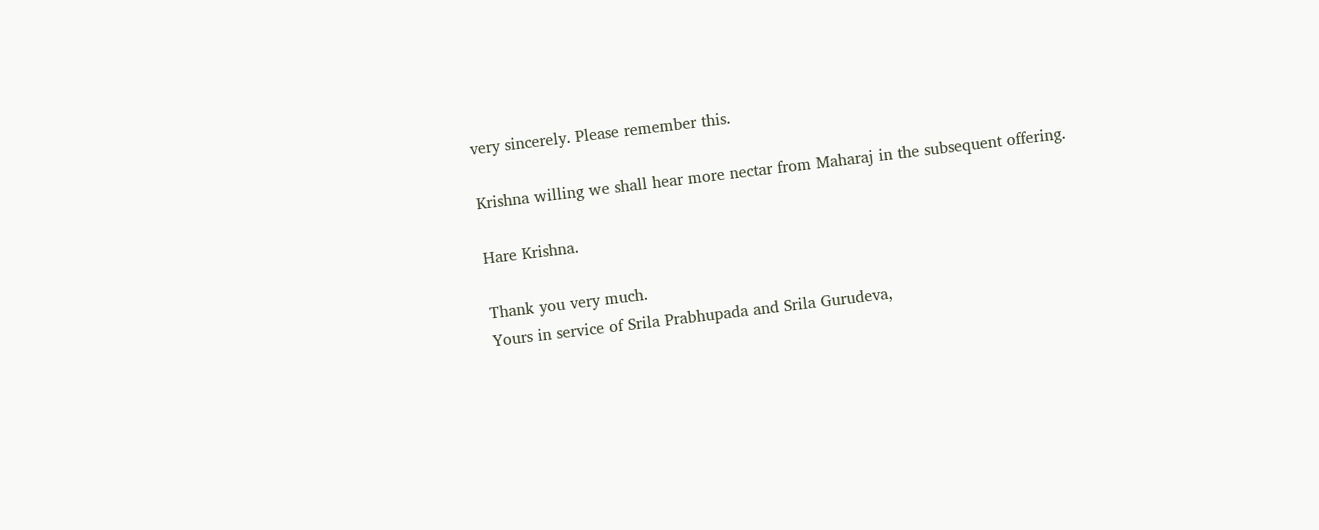very sincerely. Please remember this.

Krishna willing we shall hear more nectar from Maharaj in the subsequent offering.

Hare Krishna.

Thank you very much.
Yours in service of Srila Prabhupada and Srila Gurudeva,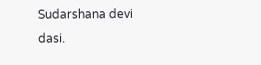Sudarshana devi dasi.